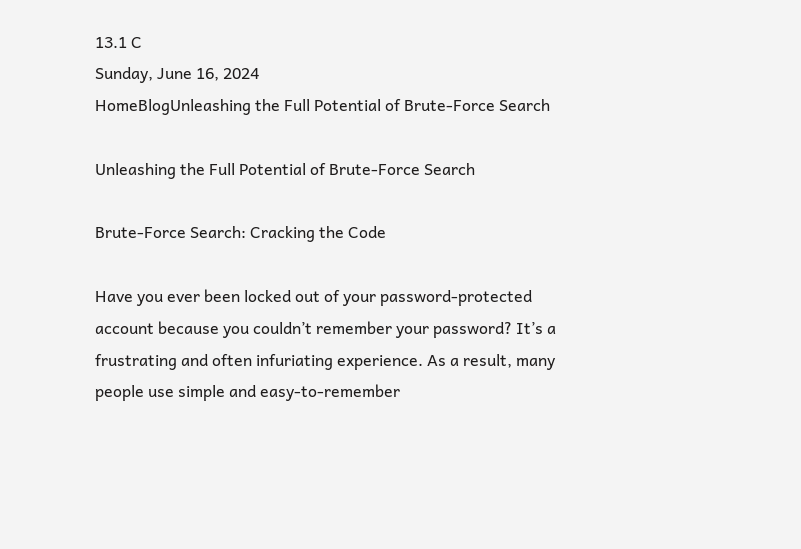13.1 C
Sunday, June 16, 2024
HomeBlogUnleashing the Full Potential of Brute-Force Search

Unleashing the Full Potential of Brute-Force Search

Brute-Force Search: Cracking the Code

Have you ever been locked out of your password-protected account because you couldn’t remember your password? It’s a frustrating and often infuriating experience. As a result, many people use simple and easy-to-remember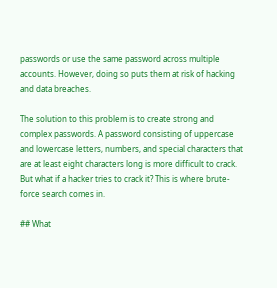passwords or use the same password across multiple accounts. However, doing so puts them at risk of hacking and data breaches.

The solution to this problem is to create strong and complex passwords. A password consisting of uppercase and lowercase letters, numbers, and special characters that are at least eight characters long is more difficult to crack. But what if a hacker tries to crack it? This is where brute-force search comes in.

## What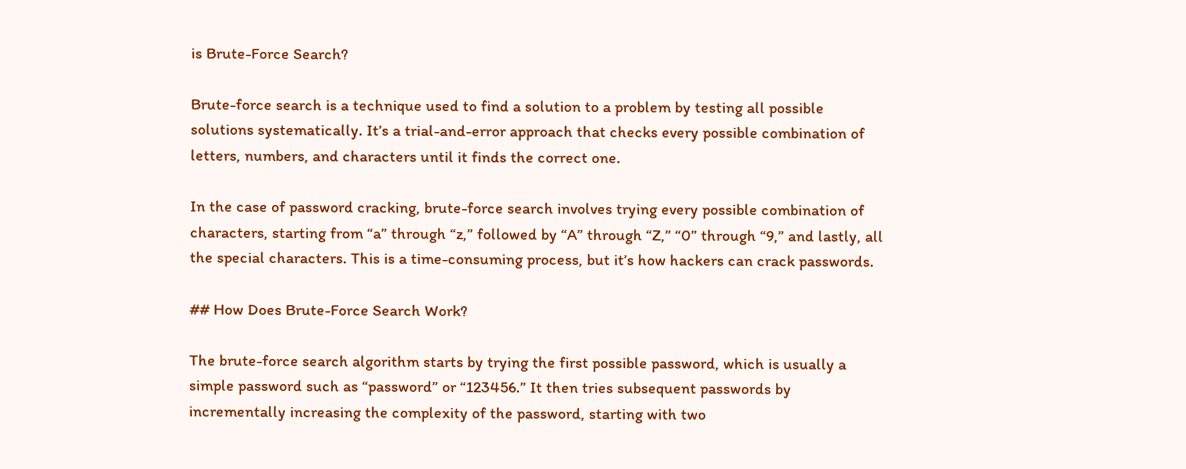is Brute-Force Search?

Brute-force search is a technique used to find a solution to a problem by testing all possible solutions systematically. It’s a trial-and-error approach that checks every possible combination of letters, numbers, and characters until it finds the correct one.

In the case of password cracking, brute-force search involves trying every possible combination of characters, starting from “a” through “z,” followed by “A” through “Z,” “0” through “9,” and lastly, all the special characters. This is a time-consuming process, but it’s how hackers can crack passwords.

## How Does Brute-Force Search Work?

The brute-force search algorithm starts by trying the first possible password, which is usually a simple password such as “password” or “123456.” It then tries subsequent passwords by incrementally increasing the complexity of the password, starting with two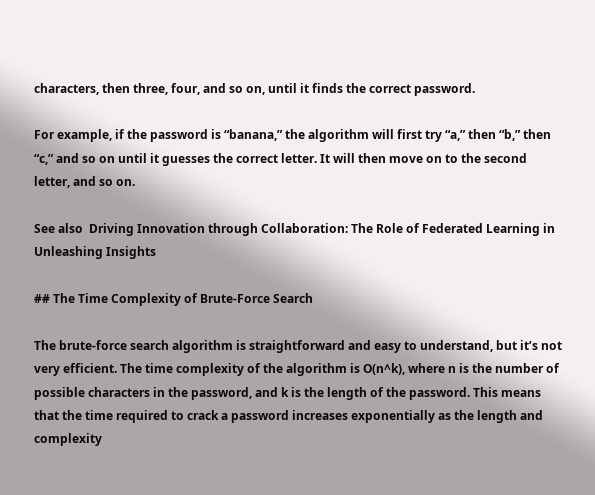characters, then three, four, and so on, until it finds the correct password.

For example, if the password is “banana,” the algorithm will first try “a,” then “b,” then “c,” and so on until it guesses the correct letter. It will then move on to the second letter, and so on.

See also  Driving Innovation through Collaboration: The Role of Federated Learning in Unleashing Insights

## The Time Complexity of Brute-Force Search

The brute-force search algorithm is straightforward and easy to understand, but it’s not very efficient. The time complexity of the algorithm is O(n^k), where n is the number of possible characters in the password, and k is the length of the password. This means that the time required to crack a password increases exponentially as the length and complexity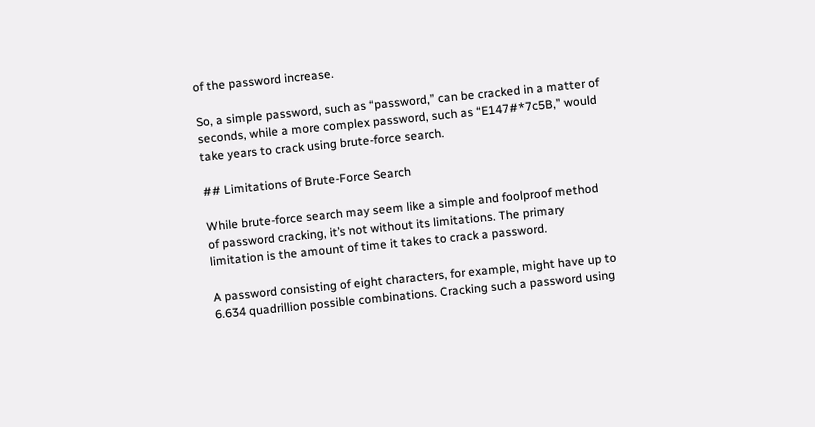of the password increase.

So, a simple password, such as “password,” can be cracked in a matter of seconds, while a more complex password, such as “E147#*7c5B,” would take years to crack using brute-force search.

## Limitations of Brute-Force Search

While brute-force search may seem like a simple and foolproof method of password cracking, it’s not without its limitations. The primary limitation is the amount of time it takes to crack a password.

A password consisting of eight characters, for example, might have up to 6.634 quadrillion possible combinations. Cracking such a password using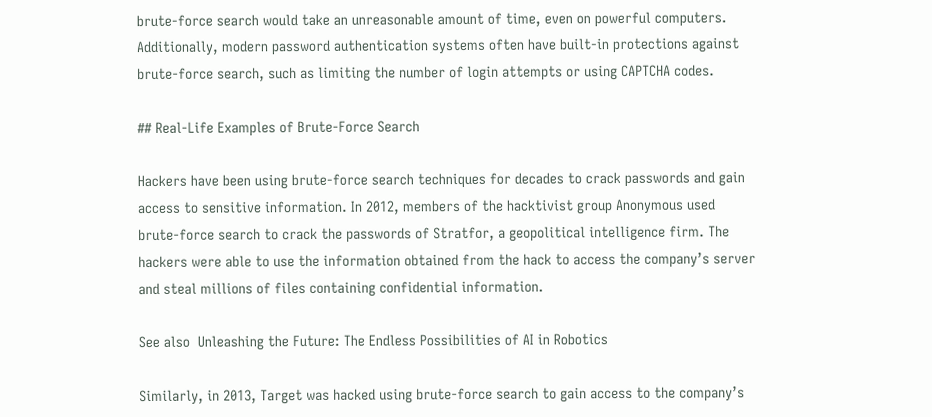brute-force search would take an unreasonable amount of time, even on powerful computers. Additionally, modern password authentication systems often have built-in protections against brute-force search, such as limiting the number of login attempts or using CAPTCHA codes.

## Real-Life Examples of Brute-Force Search

Hackers have been using brute-force search techniques for decades to crack passwords and gain access to sensitive information. In 2012, members of the hacktivist group Anonymous used brute-force search to crack the passwords of Stratfor, a geopolitical intelligence firm. The hackers were able to use the information obtained from the hack to access the company’s server and steal millions of files containing confidential information.

See also  Unleashing the Future: The Endless Possibilities of AI in Robotics

Similarly, in 2013, Target was hacked using brute-force search to gain access to the company’s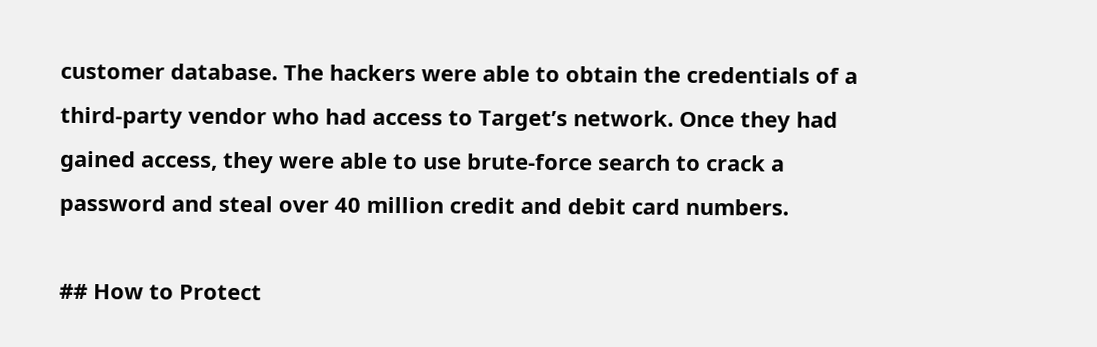customer database. The hackers were able to obtain the credentials of a third-party vendor who had access to Target’s network. Once they had gained access, they were able to use brute-force search to crack a password and steal over 40 million credit and debit card numbers.

## How to Protect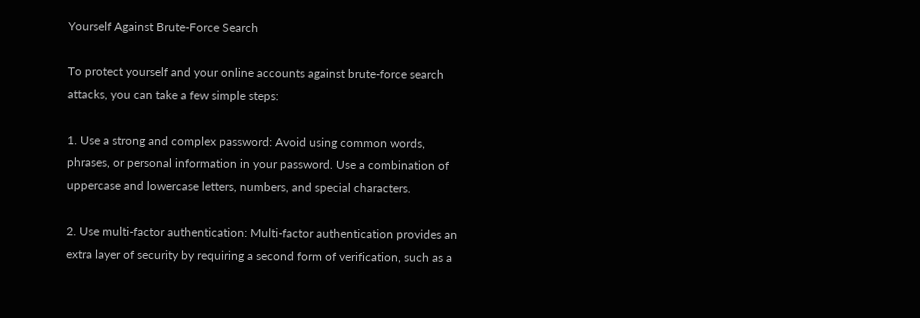Yourself Against Brute-Force Search

To protect yourself and your online accounts against brute-force search attacks, you can take a few simple steps:

1. Use a strong and complex password: Avoid using common words, phrases, or personal information in your password. Use a combination of uppercase and lowercase letters, numbers, and special characters.

2. Use multi-factor authentication: Multi-factor authentication provides an extra layer of security by requiring a second form of verification, such as a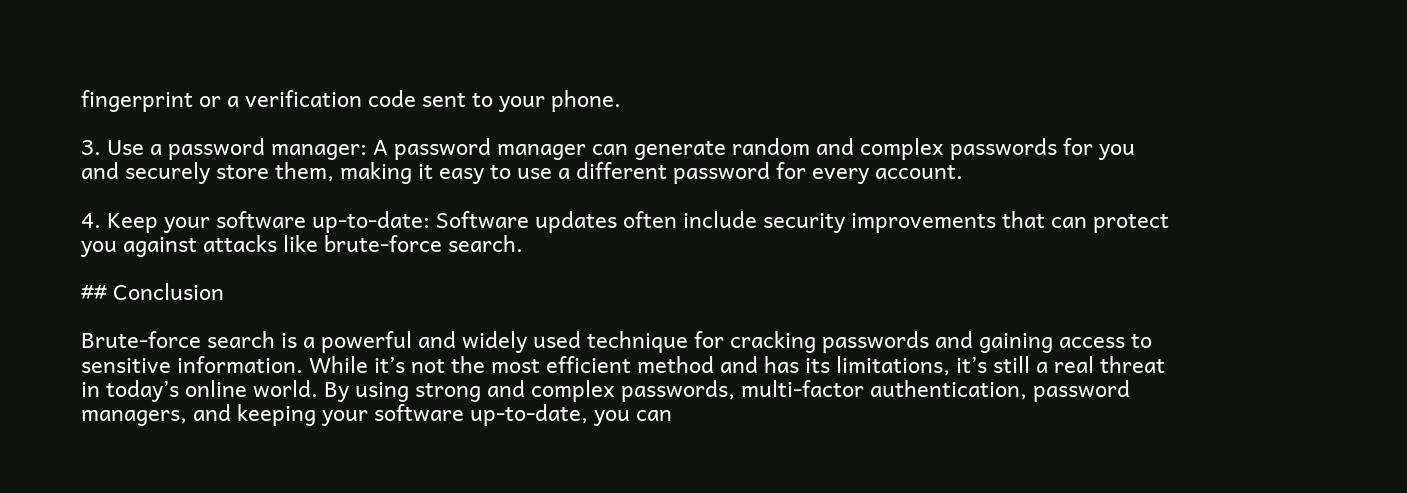fingerprint or a verification code sent to your phone.

3. Use a password manager: A password manager can generate random and complex passwords for you and securely store them, making it easy to use a different password for every account.

4. Keep your software up-to-date: Software updates often include security improvements that can protect you against attacks like brute-force search.

## Conclusion

Brute-force search is a powerful and widely used technique for cracking passwords and gaining access to sensitive information. While it’s not the most efficient method and has its limitations, it’s still a real threat in today’s online world. By using strong and complex passwords, multi-factor authentication, password managers, and keeping your software up-to-date, you can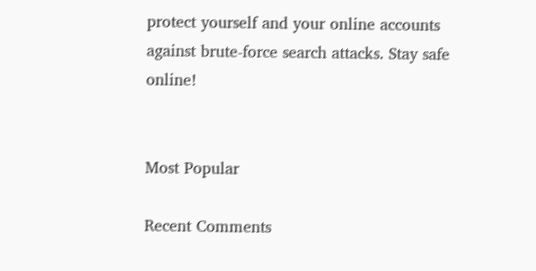protect yourself and your online accounts against brute-force search attacks. Stay safe online!


Most Popular

Recent Comments